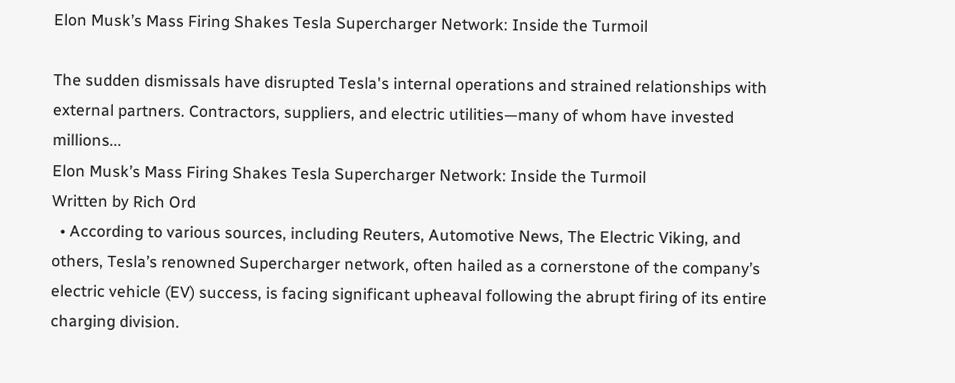Elon Musk’s Mass Firing Shakes Tesla Supercharger Network: Inside the Turmoil

The sudden dismissals have disrupted Tesla's internal operations and strained relationships with external partners. Contractors, suppliers, and electric utilities—many of whom have invested millions...
Elon Musk’s Mass Firing Shakes Tesla Supercharger Network: Inside the Turmoil
Written by Rich Ord
  • According to various sources, including Reuters, Automotive News, The Electric Viking, and others, Tesla’s renowned Supercharger network, often hailed as a cornerstone of the company’s electric vehicle (EV) success, is facing significant upheaval following the abrupt firing of its entire charging division.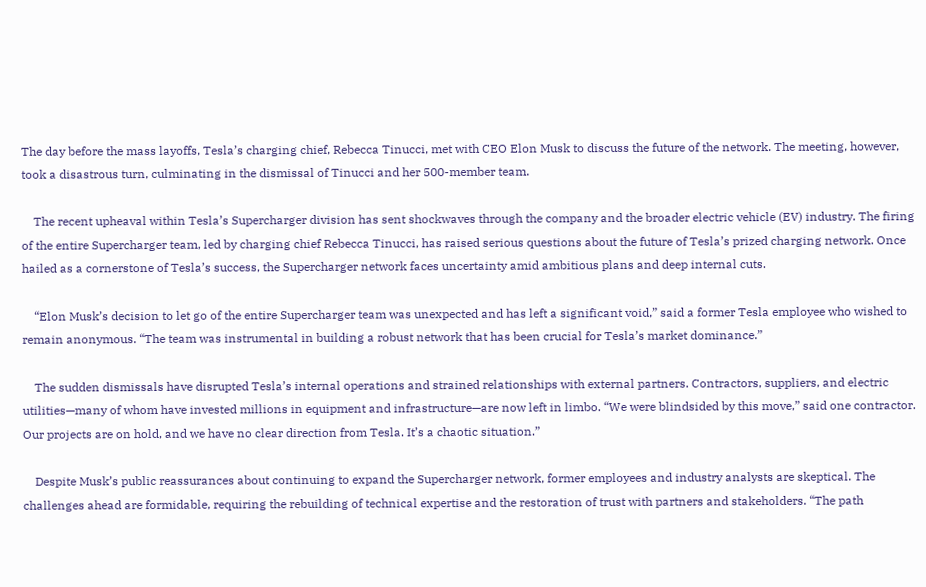The day before the mass layoffs, Tesla’s charging chief, Rebecca Tinucci, met with CEO Elon Musk to discuss the future of the network. The meeting, however, took a disastrous turn, culminating in the dismissal of Tinucci and her 500-member team.

    The recent upheaval within Tesla’s Supercharger division has sent shockwaves through the company and the broader electric vehicle (EV) industry. The firing of the entire Supercharger team, led by charging chief Rebecca Tinucci, has raised serious questions about the future of Tesla’s prized charging network. Once hailed as a cornerstone of Tesla’s success, the Supercharger network faces uncertainty amid ambitious plans and deep internal cuts.

    “Elon Musk’s decision to let go of the entire Supercharger team was unexpected and has left a significant void,” said a former Tesla employee who wished to remain anonymous. “The team was instrumental in building a robust network that has been crucial for Tesla’s market dominance.”

    The sudden dismissals have disrupted Tesla’s internal operations and strained relationships with external partners. Contractors, suppliers, and electric utilities—many of whom have invested millions in equipment and infrastructure—are now left in limbo. “We were blindsided by this move,” said one contractor. Our projects are on hold, and we have no clear direction from Tesla. It’s a chaotic situation.”

    Despite Musk’s public reassurances about continuing to expand the Supercharger network, former employees and industry analysts are skeptical. The challenges ahead are formidable, requiring the rebuilding of technical expertise and the restoration of trust with partners and stakeholders. “The path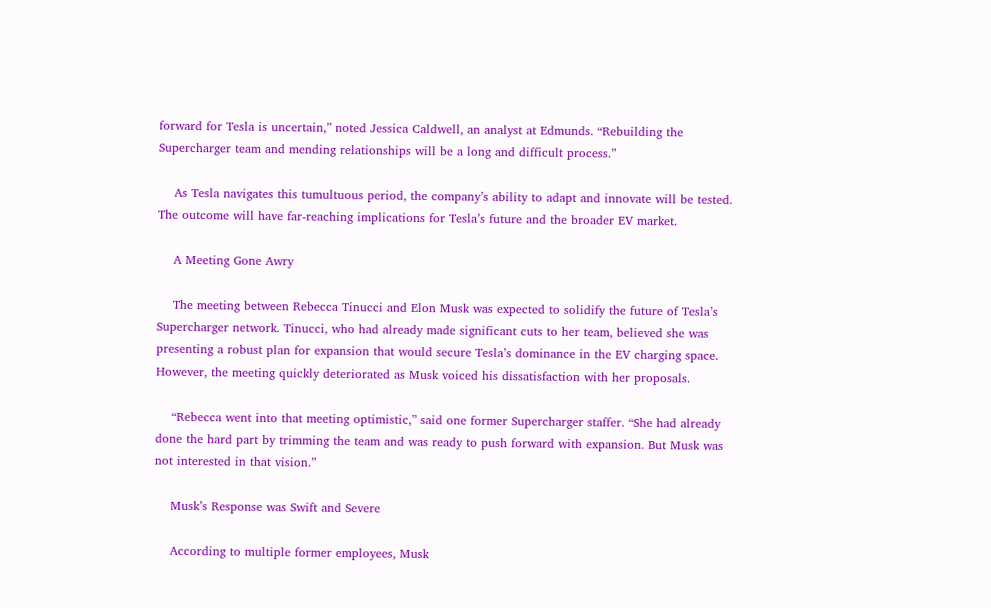forward for Tesla is uncertain,” noted Jessica Caldwell, an analyst at Edmunds. “Rebuilding the Supercharger team and mending relationships will be a long and difficult process.”

    As Tesla navigates this tumultuous period, the company’s ability to adapt and innovate will be tested. The outcome will have far-reaching implications for Tesla’s future and the broader EV market.

    A Meeting Gone Awry

    The meeting between Rebecca Tinucci and Elon Musk was expected to solidify the future of Tesla’s Supercharger network. Tinucci, who had already made significant cuts to her team, believed she was presenting a robust plan for expansion that would secure Tesla’s dominance in the EV charging space. However, the meeting quickly deteriorated as Musk voiced his dissatisfaction with her proposals.

    “Rebecca went into that meeting optimistic,” said one former Supercharger staffer. “She had already done the hard part by trimming the team and was ready to push forward with expansion. But Musk was not interested in that vision.”

    Musk’s Response was Swift and Severe

    According to multiple former employees, Musk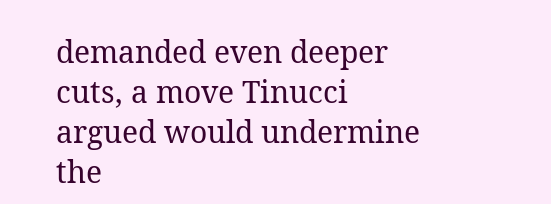demanded even deeper cuts, a move Tinucci argued would undermine the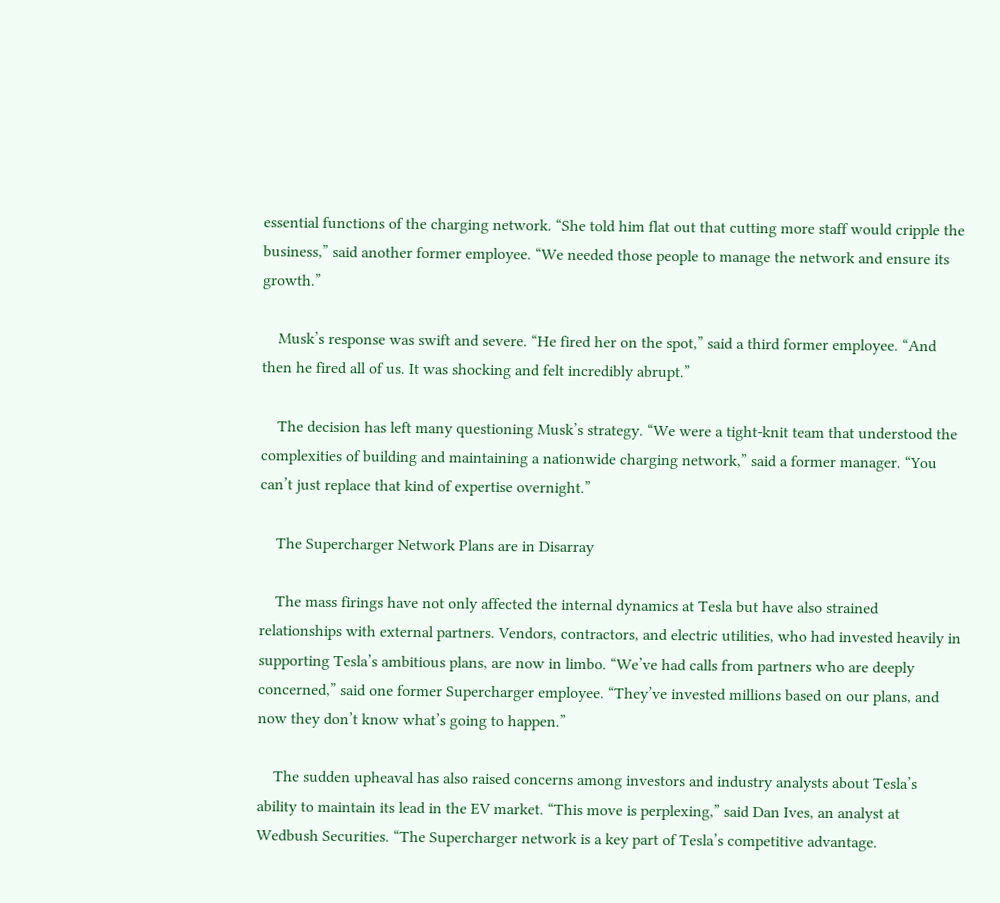essential functions of the charging network. “She told him flat out that cutting more staff would cripple the business,” said another former employee. “We needed those people to manage the network and ensure its growth.”

    Musk’s response was swift and severe. “He fired her on the spot,” said a third former employee. “And then he fired all of us. It was shocking and felt incredibly abrupt.”

    The decision has left many questioning Musk’s strategy. “We were a tight-knit team that understood the complexities of building and maintaining a nationwide charging network,” said a former manager. “You can’t just replace that kind of expertise overnight.”

    The Supercharger Network Plans are in Disarray

    The mass firings have not only affected the internal dynamics at Tesla but have also strained relationships with external partners. Vendors, contractors, and electric utilities, who had invested heavily in supporting Tesla’s ambitious plans, are now in limbo. “We’ve had calls from partners who are deeply concerned,” said one former Supercharger employee. “They’ve invested millions based on our plans, and now they don’t know what’s going to happen.”

    The sudden upheaval has also raised concerns among investors and industry analysts about Tesla’s ability to maintain its lead in the EV market. “This move is perplexing,” said Dan Ives, an analyst at Wedbush Securities. “The Supercharger network is a key part of Tesla’s competitive advantage.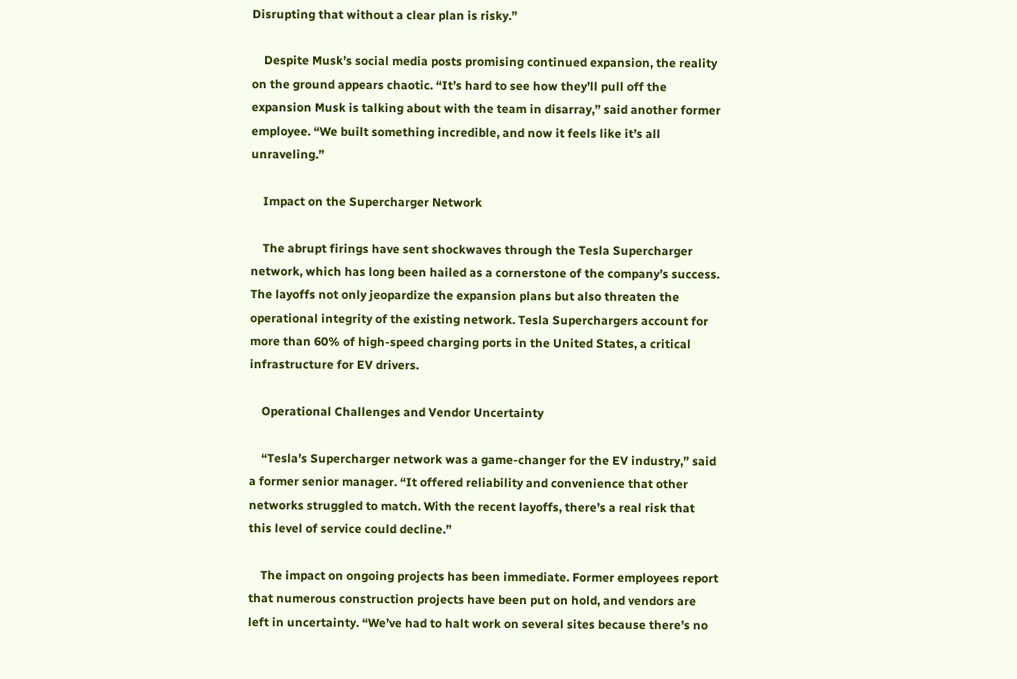Disrupting that without a clear plan is risky.”

    Despite Musk’s social media posts promising continued expansion, the reality on the ground appears chaotic. “It’s hard to see how they’ll pull off the expansion Musk is talking about with the team in disarray,” said another former employee. “We built something incredible, and now it feels like it’s all unraveling.”

    Impact on the Supercharger Network

    The abrupt firings have sent shockwaves through the Tesla Supercharger network, which has long been hailed as a cornerstone of the company’s success. The layoffs not only jeopardize the expansion plans but also threaten the operational integrity of the existing network. Tesla Superchargers account for more than 60% of high-speed charging ports in the United States, a critical infrastructure for EV drivers.

    Operational Challenges and Vendor Uncertainty

    “Tesla’s Supercharger network was a game-changer for the EV industry,” said a former senior manager. “It offered reliability and convenience that other networks struggled to match. With the recent layoffs, there’s a real risk that this level of service could decline.”

    The impact on ongoing projects has been immediate. Former employees report that numerous construction projects have been put on hold, and vendors are left in uncertainty. “We’ve had to halt work on several sites because there’s no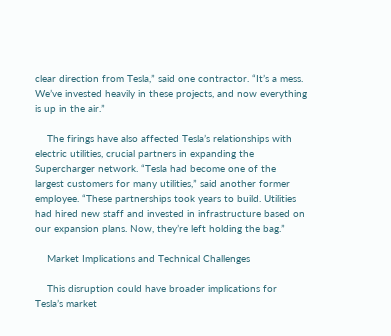clear direction from Tesla,” said one contractor. “It’s a mess. We’ve invested heavily in these projects, and now everything is up in the air.”

    The firings have also affected Tesla’s relationships with electric utilities, crucial partners in expanding the Supercharger network. “Tesla had become one of the largest customers for many utilities,” said another former employee. “These partnerships took years to build. Utilities had hired new staff and invested in infrastructure based on our expansion plans. Now, they’re left holding the bag.”

    Market Implications and Technical Challenges

    This disruption could have broader implications for Tesla’s market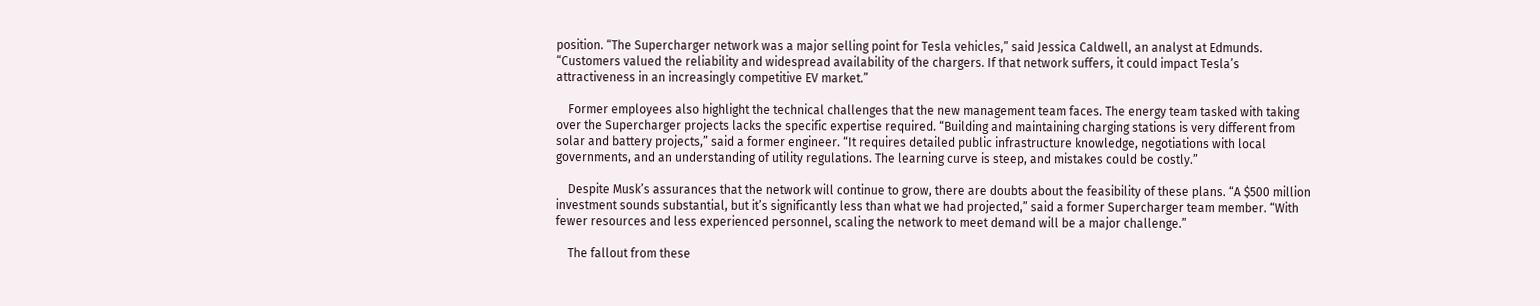position. “The Supercharger network was a major selling point for Tesla vehicles,” said Jessica Caldwell, an analyst at Edmunds. “Customers valued the reliability and widespread availability of the chargers. If that network suffers, it could impact Tesla’s attractiveness in an increasingly competitive EV market.”

    Former employees also highlight the technical challenges that the new management team faces. The energy team tasked with taking over the Supercharger projects lacks the specific expertise required. “Building and maintaining charging stations is very different from solar and battery projects,” said a former engineer. “It requires detailed public infrastructure knowledge, negotiations with local governments, and an understanding of utility regulations. The learning curve is steep, and mistakes could be costly.”

    Despite Musk’s assurances that the network will continue to grow, there are doubts about the feasibility of these plans. “A $500 million investment sounds substantial, but it’s significantly less than what we had projected,” said a former Supercharger team member. “With fewer resources and less experienced personnel, scaling the network to meet demand will be a major challenge.”

    The fallout from these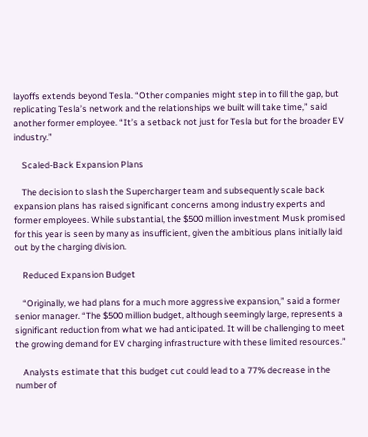layoffs extends beyond Tesla. “Other companies might step in to fill the gap, but replicating Tesla’s network and the relationships we built will take time,” said another former employee. “It’s a setback not just for Tesla but for the broader EV industry.”

    Scaled-Back Expansion Plans

    The decision to slash the Supercharger team and subsequently scale back expansion plans has raised significant concerns among industry experts and former employees. While substantial, the $500 million investment Musk promised for this year is seen by many as insufficient, given the ambitious plans initially laid out by the charging division.

    Reduced Expansion Budget

    “Originally, we had plans for a much more aggressive expansion,” said a former senior manager. “The $500 million budget, although seemingly large, represents a significant reduction from what we had anticipated. It will be challenging to meet the growing demand for EV charging infrastructure with these limited resources.”

    Analysts estimate that this budget cut could lead to a 77% decrease in the number of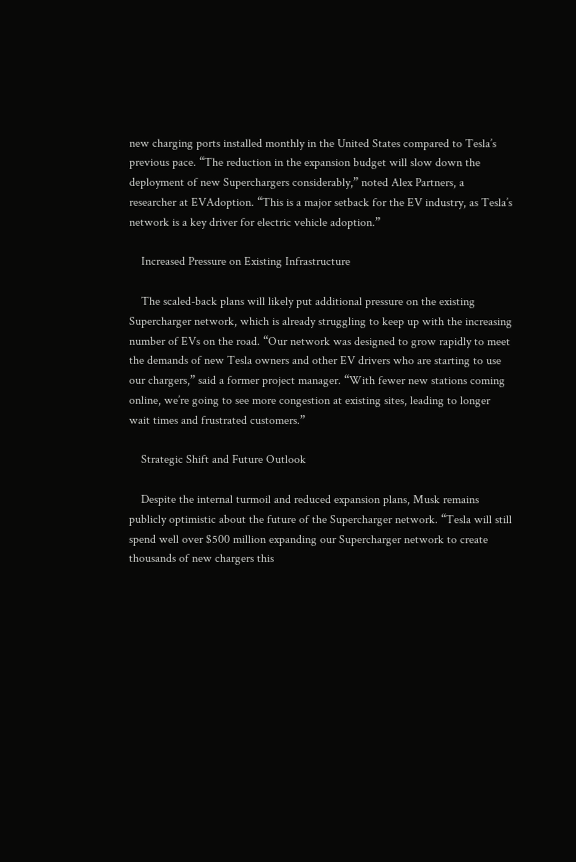new charging ports installed monthly in the United States compared to Tesla’s previous pace. “The reduction in the expansion budget will slow down the deployment of new Superchargers considerably,” noted Alex Partners, a researcher at EVAdoption. “This is a major setback for the EV industry, as Tesla’s network is a key driver for electric vehicle adoption.”

    Increased Pressure on Existing Infrastructure

    The scaled-back plans will likely put additional pressure on the existing Supercharger network, which is already struggling to keep up with the increasing number of EVs on the road. “Our network was designed to grow rapidly to meet the demands of new Tesla owners and other EV drivers who are starting to use our chargers,” said a former project manager. “With fewer new stations coming online, we’re going to see more congestion at existing sites, leading to longer wait times and frustrated customers.”

    Strategic Shift and Future Outlook

    Despite the internal turmoil and reduced expansion plans, Musk remains publicly optimistic about the future of the Supercharger network. “Tesla will still spend well over $500 million expanding our Supercharger network to create thousands of new chargers this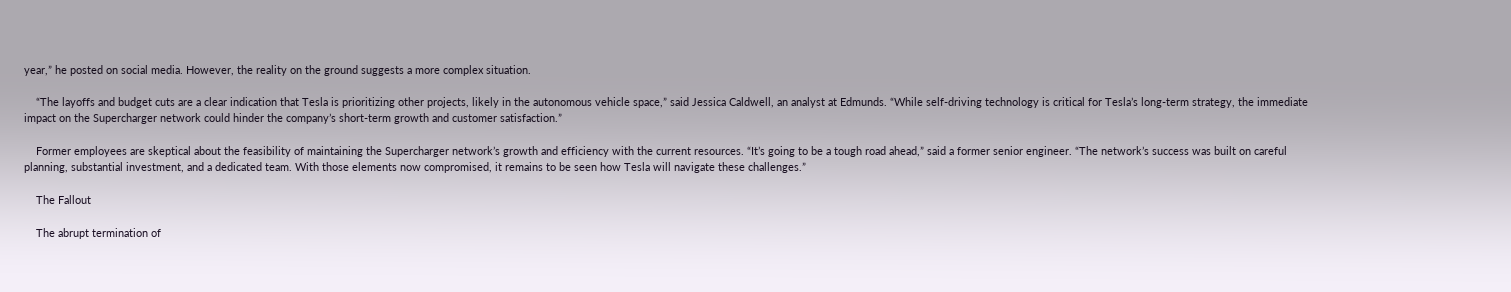year,” he posted on social media. However, the reality on the ground suggests a more complex situation.

    “The layoffs and budget cuts are a clear indication that Tesla is prioritizing other projects, likely in the autonomous vehicle space,” said Jessica Caldwell, an analyst at Edmunds. “While self-driving technology is critical for Tesla’s long-term strategy, the immediate impact on the Supercharger network could hinder the company’s short-term growth and customer satisfaction.”

    Former employees are skeptical about the feasibility of maintaining the Supercharger network’s growth and efficiency with the current resources. “It’s going to be a tough road ahead,” said a former senior engineer. “The network’s success was built on careful planning, substantial investment, and a dedicated team. With those elements now compromised, it remains to be seen how Tesla will navigate these challenges.”

    The Fallout

    The abrupt termination of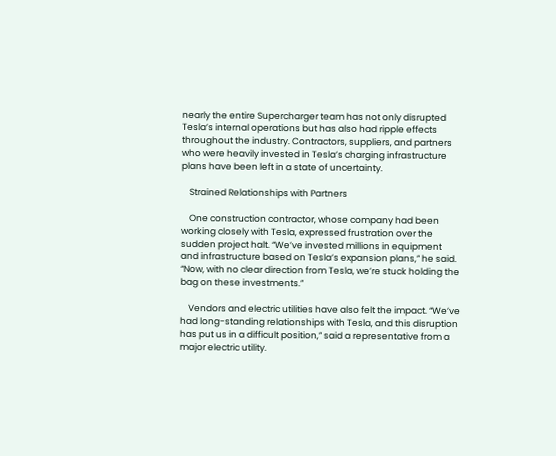nearly the entire Supercharger team has not only disrupted Tesla’s internal operations but has also had ripple effects throughout the industry. Contractors, suppliers, and partners who were heavily invested in Tesla’s charging infrastructure plans have been left in a state of uncertainty.

    Strained Relationships with Partners

    One construction contractor, whose company had been working closely with Tesla, expressed frustration over the sudden project halt. “We’ve invested millions in equipment and infrastructure based on Tesla’s expansion plans,” he said. “Now, with no clear direction from Tesla, we’re stuck holding the bag on these investments.”

    Vendors and electric utilities have also felt the impact. “We’ve had long-standing relationships with Tesla, and this disruption has put us in a difficult position,” said a representative from a major electric utility.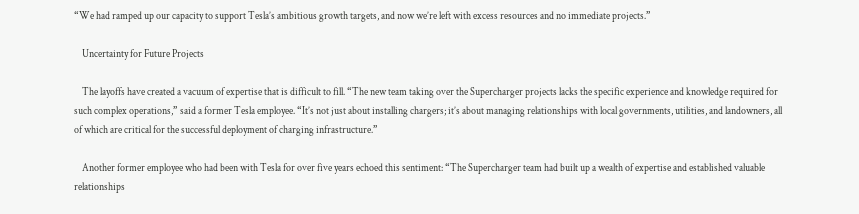“We had ramped up our capacity to support Tesla’s ambitious growth targets, and now we’re left with excess resources and no immediate projects.”

    Uncertainty for Future Projects

    The layoffs have created a vacuum of expertise that is difficult to fill. “The new team taking over the Supercharger projects lacks the specific experience and knowledge required for such complex operations,” said a former Tesla employee. “It’s not just about installing chargers; it’s about managing relationships with local governments, utilities, and landowners, all of which are critical for the successful deployment of charging infrastructure.”

    Another former employee who had been with Tesla for over five years echoed this sentiment: “The Supercharger team had built up a wealth of expertise and established valuable relationships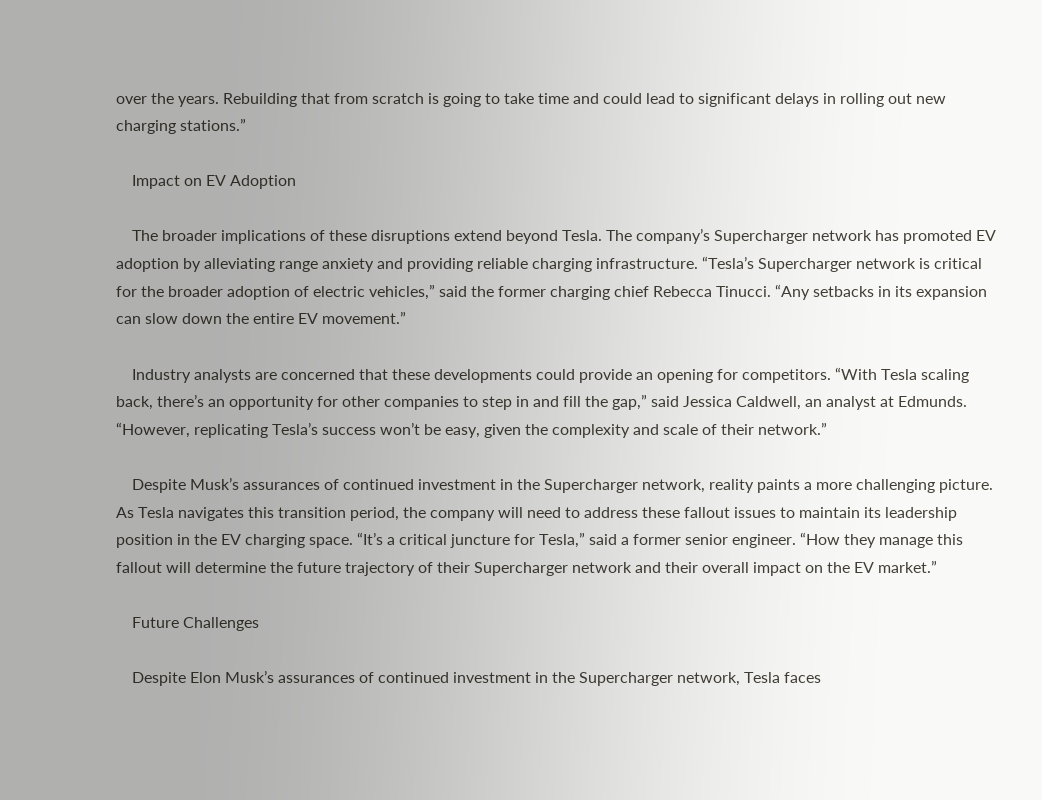over the years. Rebuilding that from scratch is going to take time and could lead to significant delays in rolling out new charging stations.”

    Impact on EV Adoption

    The broader implications of these disruptions extend beyond Tesla. The company’s Supercharger network has promoted EV adoption by alleviating range anxiety and providing reliable charging infrastructure. “Tesla’s Supercharger network is critical for the broader adoption of electric vehicles,” said the former charging chief Rebecca Tinucci. “Any setbacks in its expansion can slow down the entire EV movement.”

    Industry analysts are concerned that these developments could provide an opening for competitors. “With Tesla scaling back, there’s an opportunity for other companies to step in and fill the gap,” said Jessica Caldwell, an analyst at Edmunds. “However, replicating Tesla’s success won’t be easy, given the complexity and scale of their network.”

    Despite Musk’s assurances of continued investment in the Supercharger network, reality paints a more challenging picture. As Tesla navigates this transition period, the company will need to address these fallout issues to maintain its leadership position in the EV charging space. “It’s a critical juncture for Tesla,” said a former senior engineer. “How they manage this fallout will determine the future trajectory of their Supercharger network and their overall impact on the EV market.”

    Future Challenges

    Despite Elon Musk’s assurances of continued investment in the Supercharger network, Tesla faces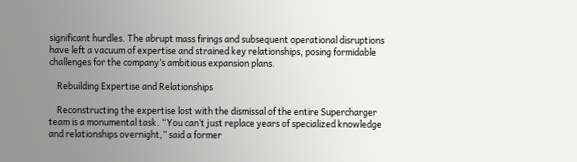significant hurdles. The abrupt mass firings and subsequent operational disruptions have left a vacuum of expertise and strained key relationships, posing formidable challenges for the company’s ambitious expansion plans.

    Rebuilding Expertise and Relationships

    Reconstructing the expertise lost with the dismissal of the entire Supercharger team is a monumental task. “You can’t just replace years of specialized knowledge and relationships overnight,” said a former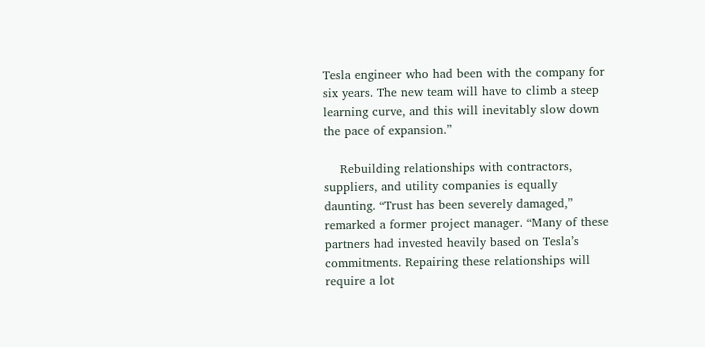Tesla engineer who had been with the company for six years. The new team will have to climb a steep learning curve, and this will inevitably slow down the pace of expansion.”

    Rebuilding relationships with contractors, suppliers, and utility companies is equally daunting. “Trust has been severely damaged,” remarked a former project manager. “Many of these partners had invested heavily based on Tesla’s commitments. Repairing these relationships will require a lot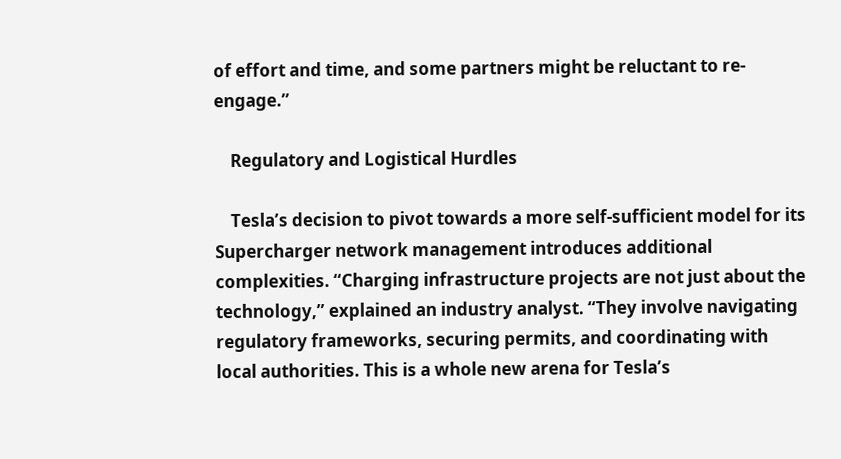of effort and time, and some partners might be reluctant to re-engage.”

    Regulatory and Logistical Hurdles

    Tesla’s decision to pivot towards a more self-sufficient model for its Supercharger network management introduces additional complexities. “Charging infrastructure projects are not just about the technology,” explained an industry analyst. “They involve navigating regulatory frameworks, securing permits, and coordinating with local authorities. This is a whole new arena for Tesla’s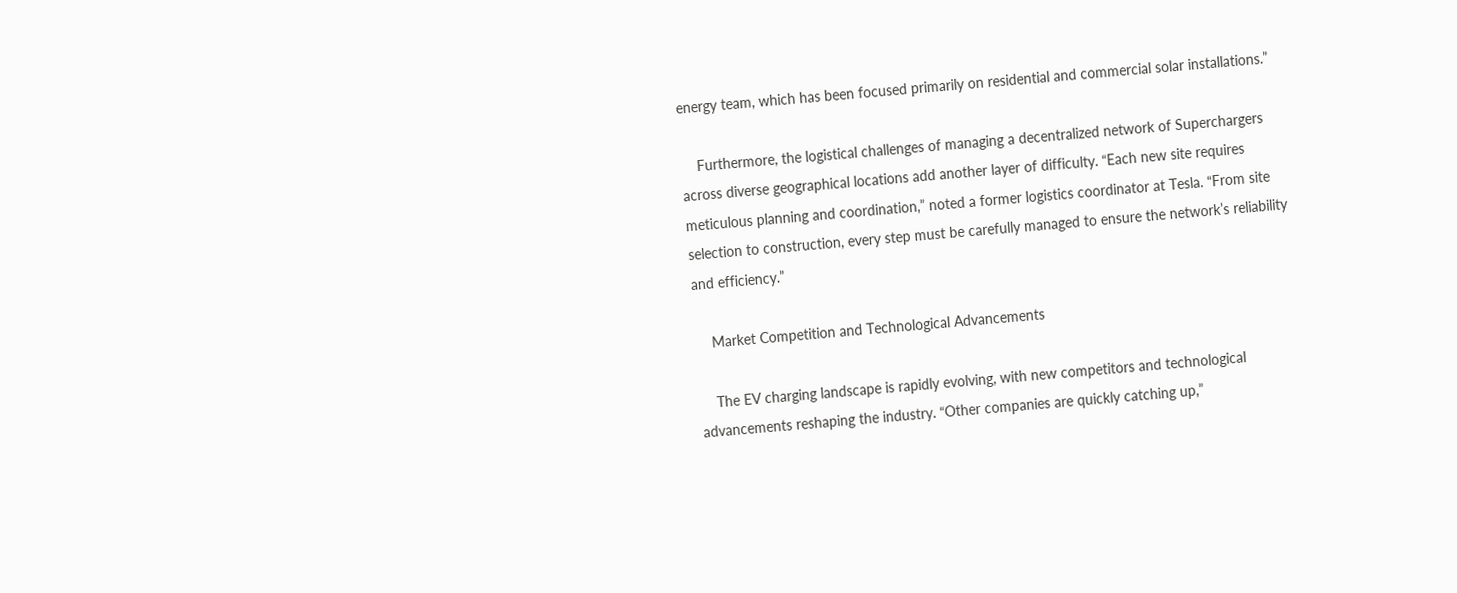energy team, which has been focused primarily on residential and commercial solar installations.”

    Furthermore, the logistical challenges of managing a decentralized network of Superchargers across diverse geographical locations add another layer of difficulty. “Each new site requires meticulous planning and coordination,” noted a former logistics coordinator at Tesla. “From site selection to construction, every step must be carefully managed to ensure the network’s reliability and efficiency.”

    Market Competition and Technological Advancements

    The EV charging landscape is rapidly evolving, with new competitors and technological advancements reshaping the industry. “Other companies are quickly catching up,”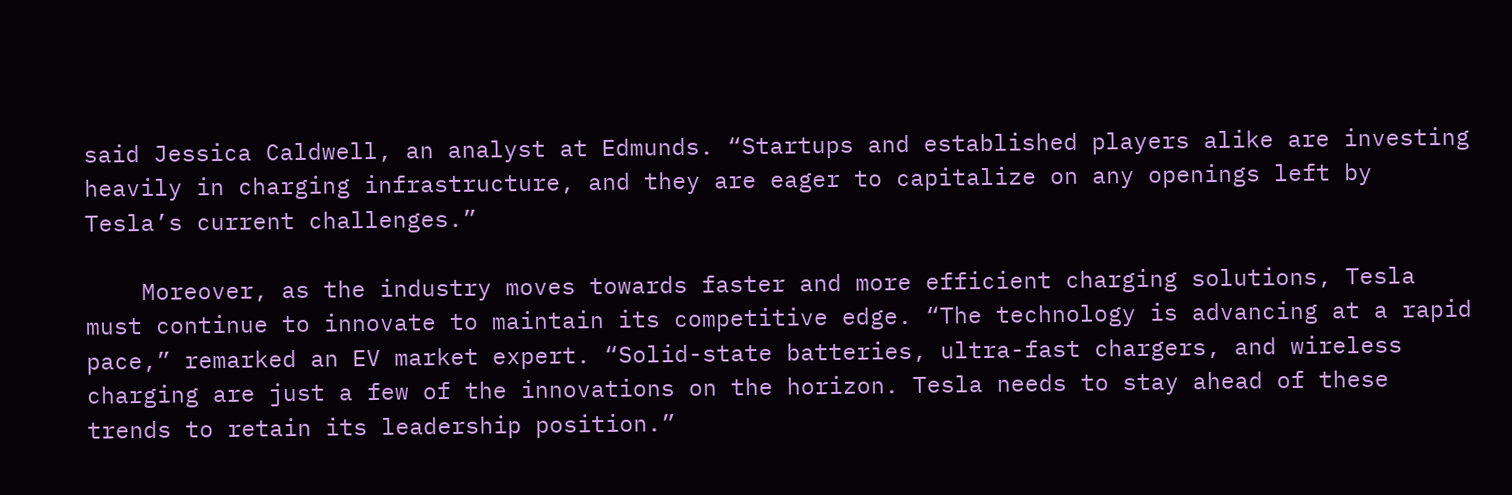said Jessica Caldwell, an analyst at Edmunds. “Startups and established players alike are investing heavily in charging infrastructure, and they are eager to capitalize on any openings left by Tesla’s current challenges.”

    Moreover, as the industry moves towards faster and more efficient charging solutions, Tesla must continue to innovate to maintain its competitive edge. “The technology is advancing at a rapid pace,” remarked an EV market expert. “Solid-state batteries, ultra-fast chargers, and wireless charging are just a few of the innovations on the horizon. Tesla needs to stay ahead of these trends to retain its leadership position.”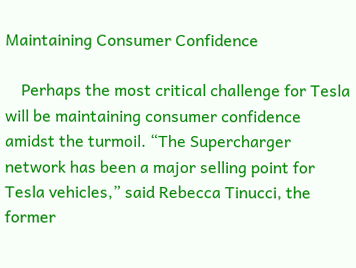Maintaining Consumer Confidence

    Perhaps the most critical challenge for Tesla will be maintaining consumer confidence amidst the turmoil. “The Supercharger network has been a major selling point for Tesla vehicles,” said Rebecca Tinucci, the former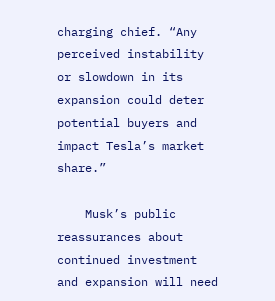charging chief. “Any perceived instability or slowdown in its expansion could deter potential buyers and impact Tesla’s market share.”

    Musk’s public reassurances about continued investment and expansion will need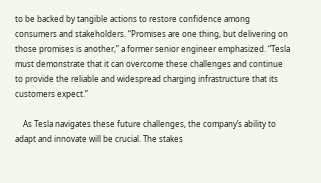to be backed by tangible actions to restore confidence among consumers and stakeholders. “Promises are one thing, but delivering on those promises is another,” a former senior engineer emphasized. “Tesla must demonstrate that it can overcome these challenges and continue to provide the reliable and widespread charging infrastructure that its customers expect.”

    As Tesla navigates these future challenges, the company’s ability to adapt and innovate will be crucial. The stakes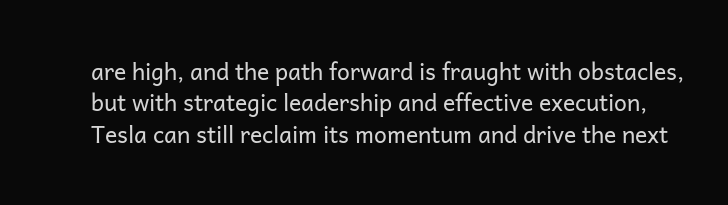are high, and the path forward is fraught with obstacles, but with strategic leadership and effective execution, Tesla can still reclaim its momentum and drive the next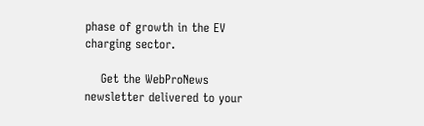phase of growth in the EV charging sector.

    Get the WebProNews newsletter delivered to your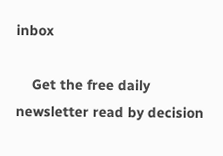inbox

    Get the free daily newsletter read by decision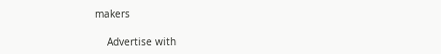makers

    Advertise with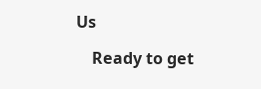Us

    Ready to get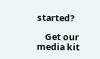started?

    Get our media kit